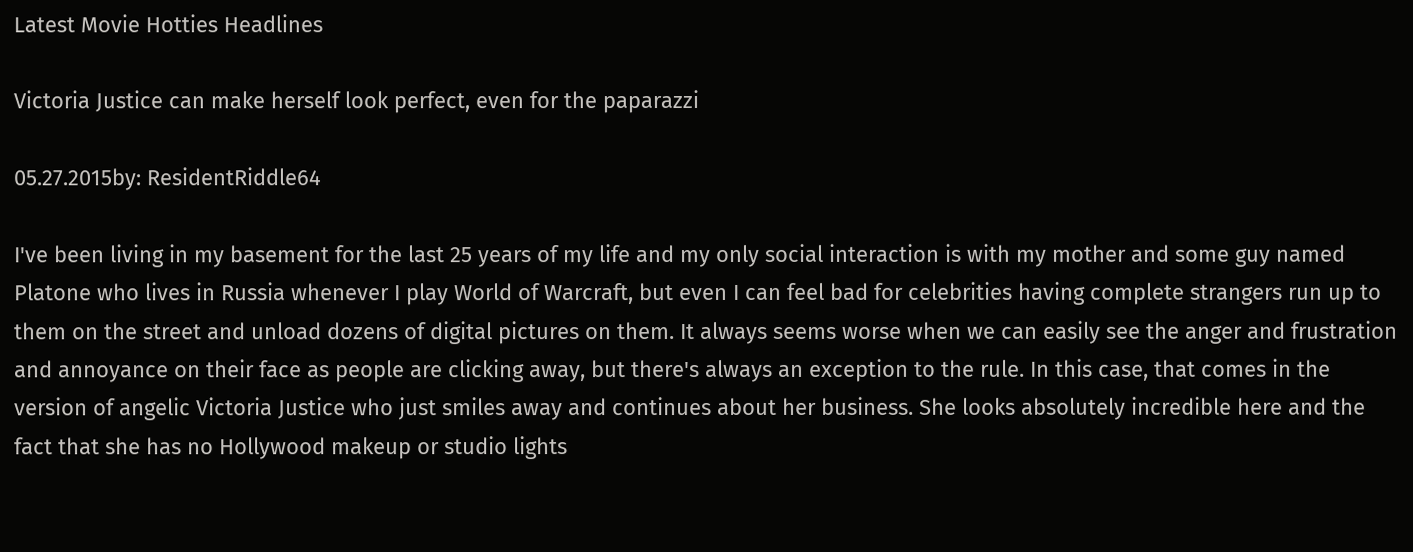Latest Movie Hotties Headlines

Victoria Justice can make herself look perfect, even for the paparazzi

05.27.2015by: ResidentRiddle64

I've been living in my basement for the last 25 years of my life and my only social interaction is with my mother and some guy named Platone who lives in Russia whenever I play World of Warcraft, but even I can feel bad for celebrities having complete strangers run up to them on the street and unload dozens of digital pictures on them. It always seems worse when we can easily see the anger and frustration and annoyance on their face as people are clicking away, but there's always an exception to the rule. In this case, that comes in the version of angelic Victoria Justice who just smiles away and continues about her business. She looks absolutely incredible here and the fact that she has no Hollywood makeup or studio lights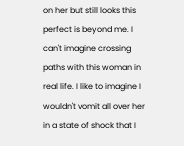on her but still looks this perfect is beyond me. I can't imagine crossing paths with this woman in real life. I like to imagine I wouldn't vomit all over her in a state of shock that I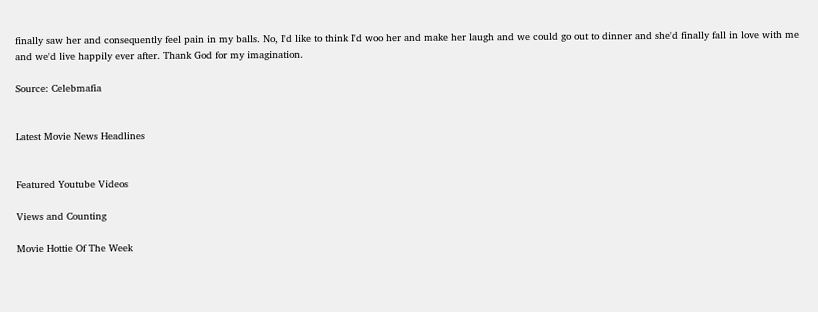finally saw her and consequently feel pain in my balls. No, I'd like to think I'd woo her and make her laugh and we could go out to dinner and she'd finally fall in love with me and we'd live happily ever after. Thank God for my imagination.

Source: Celebmafia


Latest Movie News Headlines


Featured Youtube Videos

Views and Counting

Movie Hottie Of The Week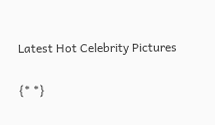Latest Hot Celebrity Pictures

{* *}